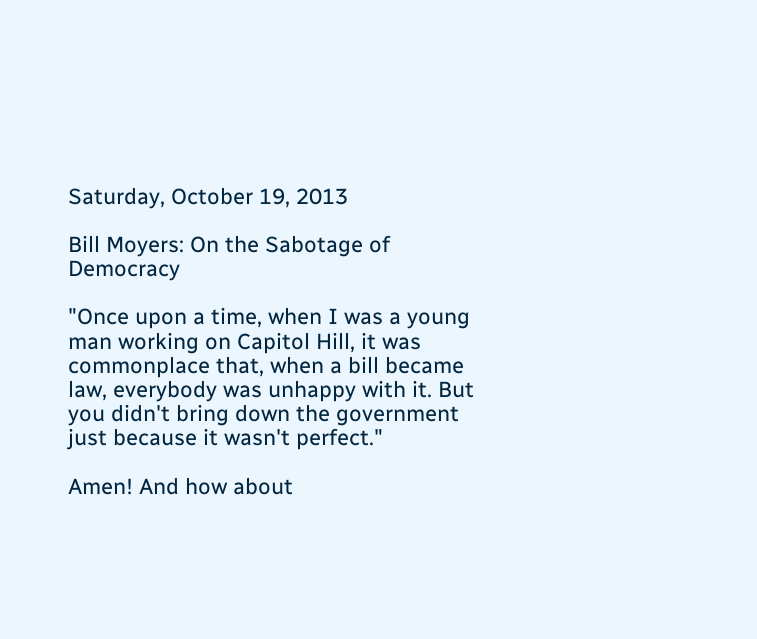Saturday, October 19, 2013

Bill Moyers: On the Sabotage of Democracy

"Once upon a time, when I was a young man working on Capitol Hill, it was commonplace that, when a bill became law, everybody was unhappy with it. But you didn't bring down the government just because it wasn't perfect."

Amen! And how about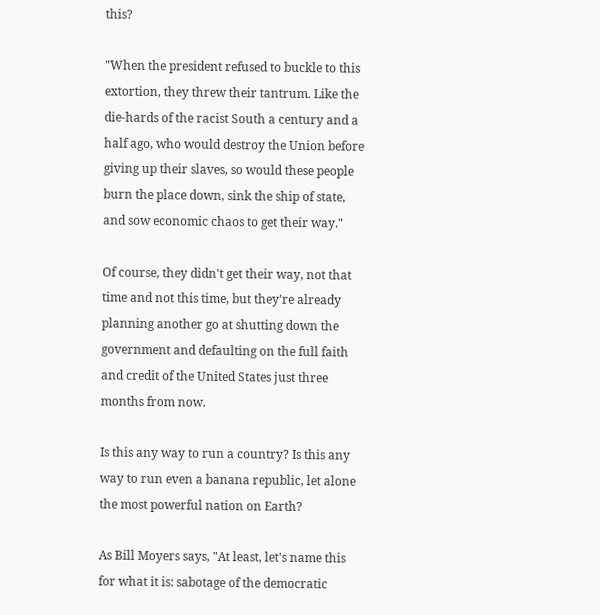this?

"When the president refused to buckle to this extortion, they threw their tantrum. Like the die-hards of the racist South a century and a half ago, who would destroy the Union before giving up their slaves, so would these people burn the place down, sink the ship of state, and sow economic chaos to get their way."

Of course, they didn't get their way, not that time and not this time, but they're already planning another go at shutting down the government and defaulting on the full faith and credit of the United States just three months from now.

Is this any way to run a country? Is this any way to run even a banana republic, let alone the most powerful nation on Earth?

As Bill Moyers says, "At least, let's name this for what it is: sabotage of the democratic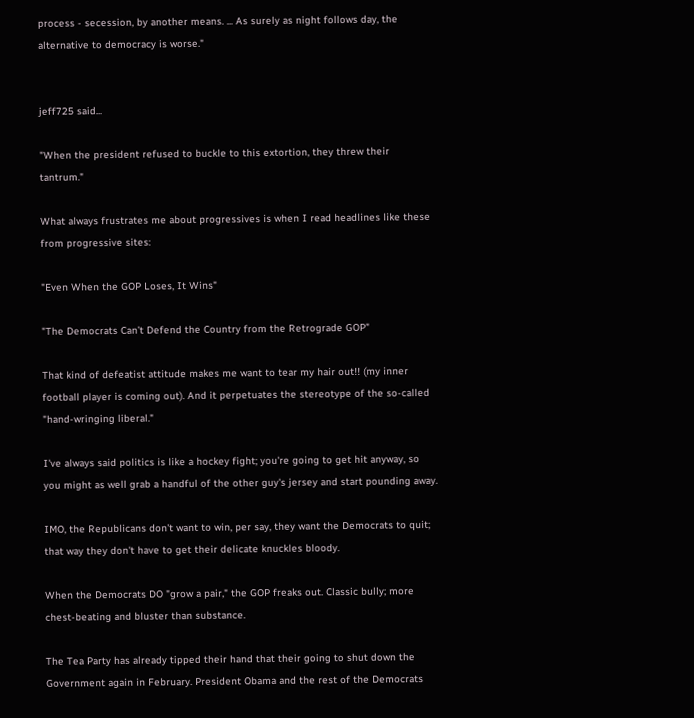process - secession, by another means. ... As surely as night follows day, the alternative to democracy is worse."


jeff725 said...

"When the president refused to buckle to this extortion, they threw their tantrum."

What always frustrates me about progressives is when I read headlines like these from progressive sites:

"Even When the GOP Loses, It Wins"

"The Democrats Can’t Defend the Country from the Retrograde GOP"

That kind of defeatist attitude makes me want to tear my hair out!! (my inner football player is coming out). And it perpetuates the stereotype of the so-called "hand-wringing liberal."

I've always said politics is like a hockey fight; you're going to get hit anyway, so you might as well grab a handful of the other guy's jersey and start pounding away.

IMO, the Republicans don't want to win, per say, they want the Democrats to quit; that way they don't have to get their delicate knuckles bloody.

When the Democrats DO "grow a pair," the GOP freaks out. Classic bully; more chest-beating and bluster than substance.

The Tea Party has already tipped their hand that their going to shut down the Government again in February. President Obama and the rest of the Democrats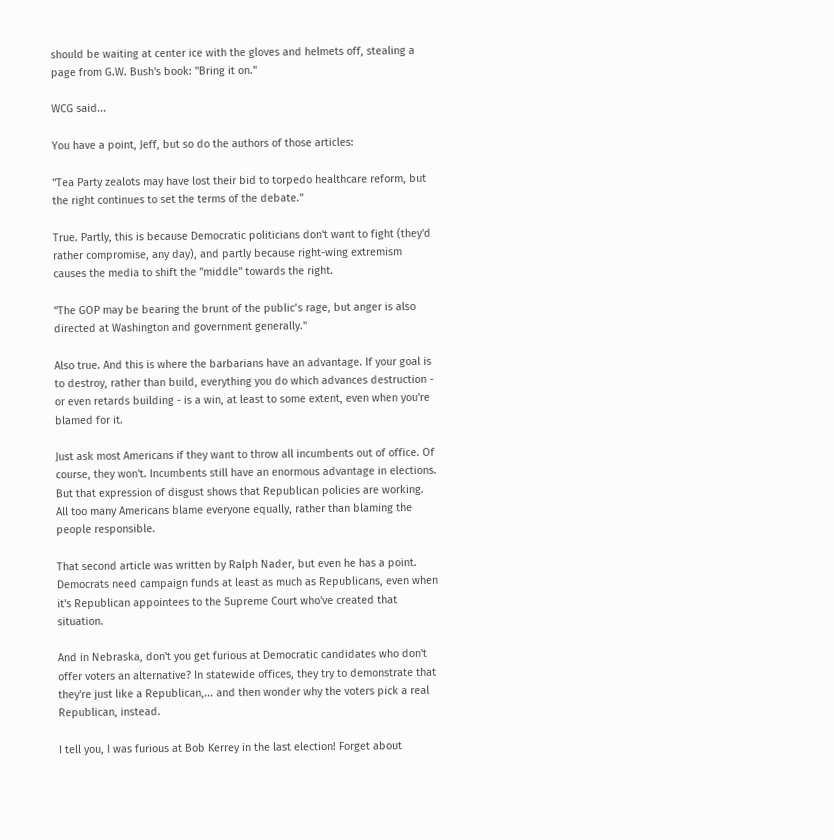should be waiting at center ice with the gloves and helmets off, stealing a page from G.W. Bush's book: "Bring it on."

WCG said...

You have a point, Jeff, but so do the authors of those articles:

"Tea Party zealots may have lost their bid to torpedo healthcare reform, but the right continues to set the terms of the debate."

True. Partly, this is because Democratic politicians don't want to fight (they'd rather compromise, any day), and partly because right-wing extremism causes the media to shift the "middle" towards the right.

"The GOP may be bearing the brunt of the public’s rage, but anger is also directed at Washington and government generally."

Also true. And this is where the barbarians have an advantage. If your goal is to destroy, rather than build, everything you do which advances destruction - or even retards building - is a win, at least to some extent, even when you're blamed for it.

Just ask most Americans if they want to throw all incumbents out of office. Of course, they won't. Incumbents still have an enormous advantage in elections. But that expression of disgust shows that Republican policies are working. All too many Americans blame everyone equally, rather than blaming the people responsible.

That second article was written by Ralph Nader, but even he has a point. Democrats need campaign funds at least as much as Republicans, even when it's Republican appointees to the Supreme Court who've created that situation.

And in Nebraska, don't you get furious at Democratic candidates who don't offer voters an alternative? In statewide offices, they try to demonstrate that they're just like a Republican,... and then wonder why the voters pick a real Republican, instead.

I tell you, I was furious at Bob Kerrey in the last election! Forget about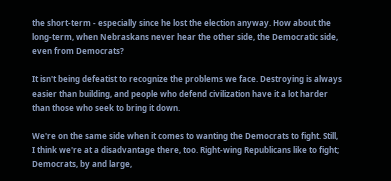the short-term - especially since he lost the election anyway. How about the long-term, when Nebraskans never hear the other side, the Democratic side, even from Democrats?

It isn't being defeatist to recognize the problems we face. Destroying is always easier than building, and people who defend civilization have it a lot harder than those who seek to bring it down.

We're on the same side when it comes to wanting the Democrats to fight. Still, I think we're at a disadvantage there, too. Right-wing Republicans like to fight; Democrats, by and large,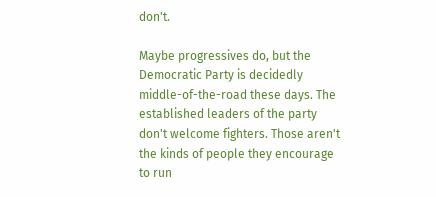don't.

Maybe progressives do, but the Democratic Party is decidedly middle-of-the-road these days. The established leaders of the party don't welcome fighters. Those aren't the kinds of people they encourage to run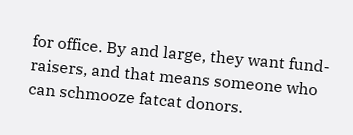for office. By and large, they want fund-raisers, and that means someone who can schmooze fatcat donors.